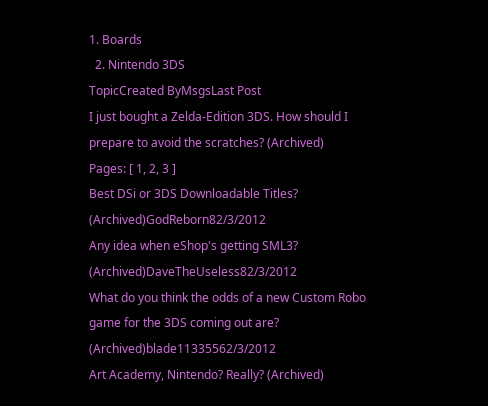1. Boards
  2. Nintendo 3DS
TopicCreated ByMsgsLast Post
I just bought a Zelda-Edition 3DS. How should I prepare to avoid the scratches? (Archived)
Pages: [ 1, 2, 3 ]
Best DSi or 3DS Downloadable Titles? (Archived)GodReborn82/3/2012
Any idea when eShop's getting SML3? (Archived)DaveTheUseless82/3/2012
What do you think the odds of a new Custom Robo game for the 3DS coming out are? (Archived)blade11335562/3/2012
Art Academy, Nintendo? Really? (Archived)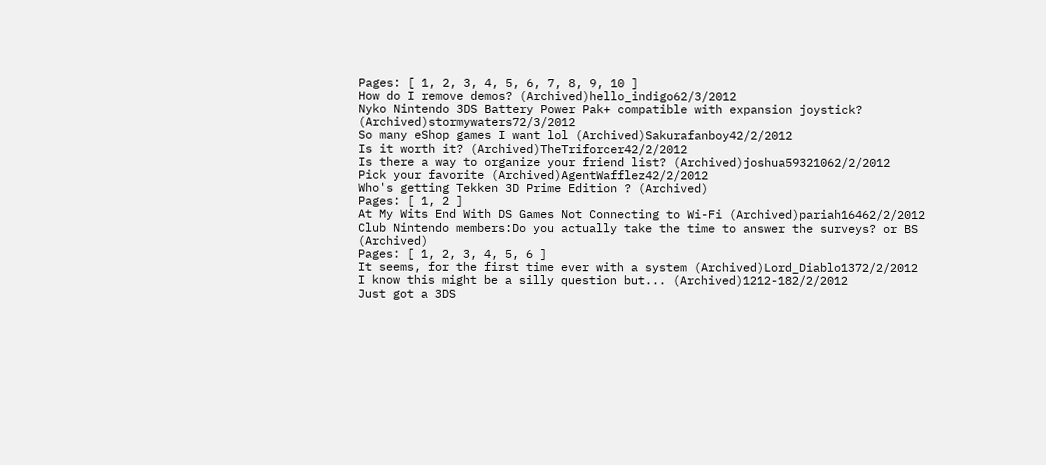Pages: [ 1, 2, 3, 4, 5, 6, 7, 8, 9, 10 ]
How do I remove demos? (Archived)hello_indigo62/3/2012
Nyko Nintendo 3DS Battery Power Pak+ compatible with expansion joystick? (Archived)stormywaters72/3/2012
So many eShop games I want lol (Archived)Sakurafanboy42/2/2012
Is it worth it? (Archived)TheTriforcer42/2/2012
Is there a way to organize your friend list? (Archived)joshua59321062/2/2012
Pick your favorite (Archived)AgentWafflez42/2/2012
Who's getting Tekken 3D Prime Edition ? (Archived)
Pages: [ 1, 2 ]
At My Wits End With DS Games Not Connecting to Wi-Fi (Archived)pariah16462/2/2012
Club Nintendo members:Do you actually take the time to answer the surveys? or BS (Archived)
Pages: [ 1, 2, 3, 4, 5, 6 ]
It seems, for the first time ever with a system (Archived)Lord_Diablo1372/2/2012
I know this might be a silly question but... (Archived)1212-182/2/2012
Just got a 3DS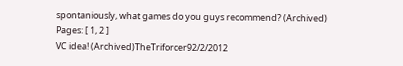spontaniously, what games do you guys recommend? (Archived)
Pages: [ 1, 2 ]
VC idea! (Archived)TheTriforcer92/2/2012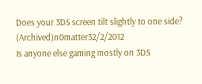Does your 3DS screen tilt slightly to one side? (Archived)n0matter32/2/2012
Is anyone else gaming mostly on 3DS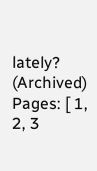lately? (Archived)
Pages: [ 1, 2, 3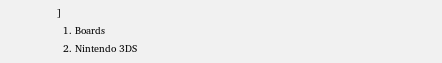]
  1. Boards
  2. Nintendo 3DS